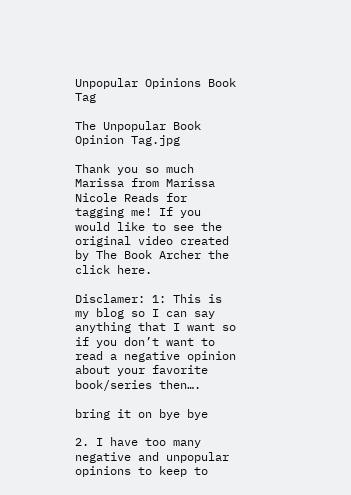Unpopular Opinions Book Tag

The Unpopular Book Opinion Tag.jpg

Thank you so much Marissa from Marissa Nicole Reads for tagging me! If you would like to see the original video created by The Book Archer the click here.

Disclamer: 1: This is my blog so I can say anything that I want so if you don’t want to read a negative opinion about your favorite book/series then….

bring it on bye bye

2. I have too many negative and unpopular opinions to keep to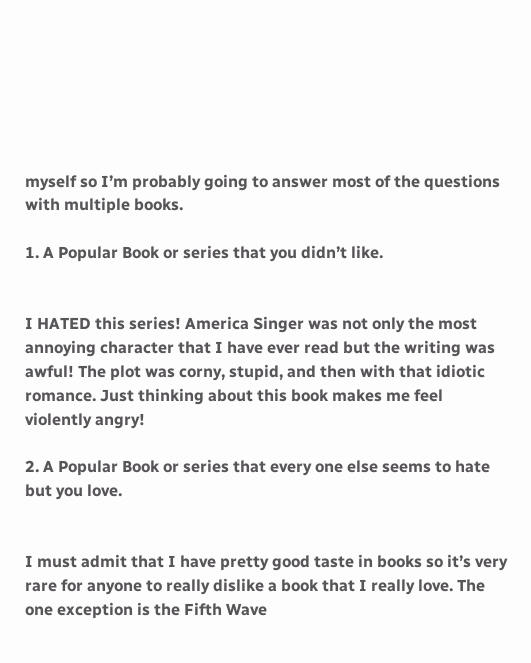myself so I’m probably going to answer most of the questions with multiple books.

1. A Popular Book or series that you didn’t like.


I HATED this series! America Singer was not only the most annoying character that I have ever read but the writing was awful! The plot was corny, stupid, and then with that idiotic romance. Just thinking about this book makes me feel violently angry!

2. A Popular Book or series that every one else seems to hate but you love.


I must admit that I have pretty good taste in books so it’s very rare for anyone to really dislike a book that I really love. The one exception is the Fifth Wave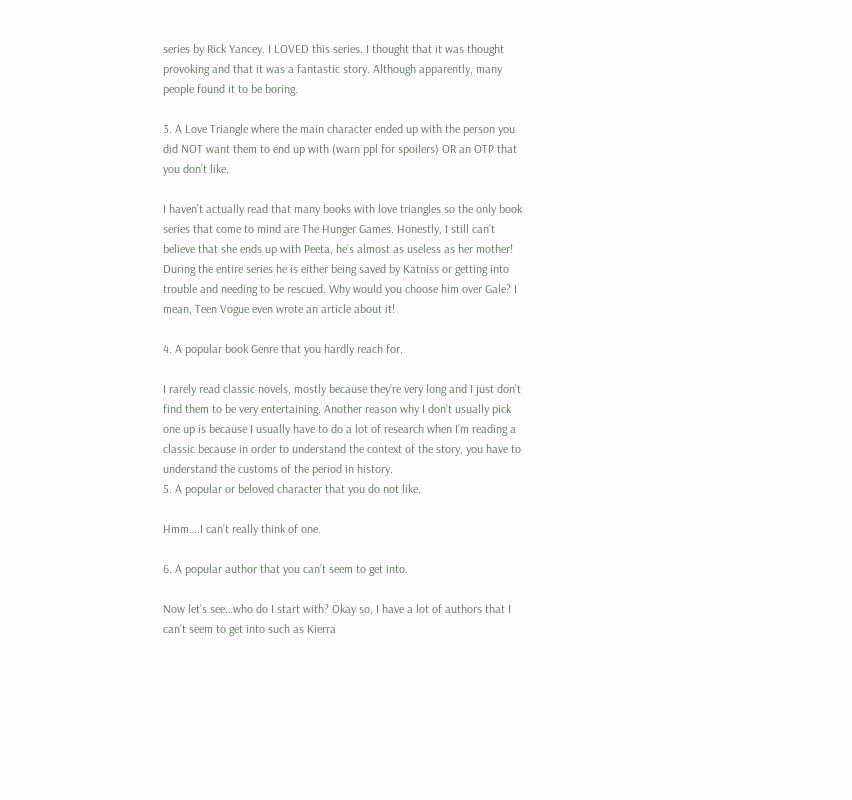series by Rick Yancey. I LOVED this series. I thought that it was thought provoking and that it was a fantastic story. Although apparently, many people found it to be boring.

3. A Love Triangle where the main character ended up with the person you did NOT want them to end up with (warn ppl for spoilers) OR an OTP that you don’t like.

I haven’t actually read that many books with love triangles so the only book series that come to mind are The Hunger Games. Honestly, I still can’t believe that she ends up with Peeta, he’s almost as useless as her mother! During the entire series he is either being saved by Katniss or getting into trouble and needing to be rescued. Why would you choose him over Gale? I mean, Teen Vogue even wrote an article about it!

4. A popular book Genre that you hardly reach for.

I rarely read classic novels, mostly because they’re very long and I just don’t find them to be very entertaining. Another reason why I don’t usually pick one up is because I usually have to do a lot of research when I’m reading a classic because in order to understand the context of the story, you have to understand the customs of the period in history.
5. A popular or beloved character that you do not like.

Hmm….I can’t really think of one.

6. A popular author that you can’t seem to get into.

Now let’s see…who do I start with? Okay so, I have a lot of authors that I can’t seem to get into such as Kierra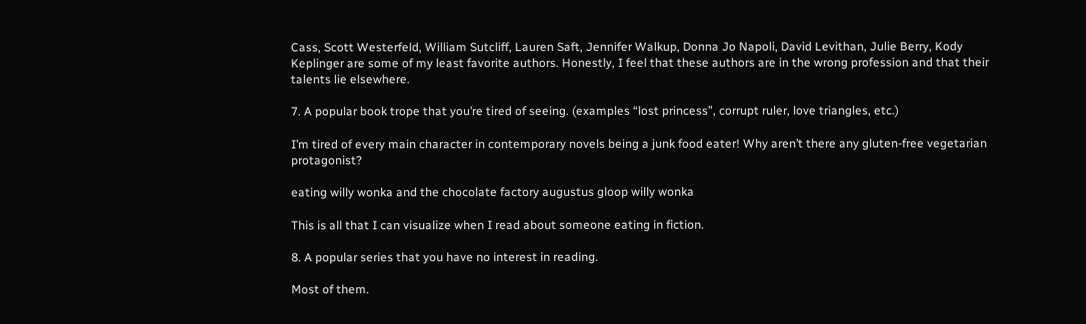Cass, Scott Westerfeld, William Sutcliff, Lauren Saft, Jennifer Walkup, Donna Jo Napoli, David Levithan, Julie Berry, Kody Keplinger are some of my least favorite authors. Honestly, I feel that these authors are in the wrong profession and that their talents lie elsewhere.

7. A popular book trope that you’re tired of seeing. (examples “lost princess”, corrupt ruler, love triangles, etc.)

I’m tired of every main character in contemporary novels being a junk food eater! Why aren’t there any gluten-free vegetarian protagonist?

eating willy wonka and the chocolate factory augustus gloop willy wonka

This is all that I can visualize when I read about someone eating in fiction.

8. A popular series that you have no interest in reading.

Most of them.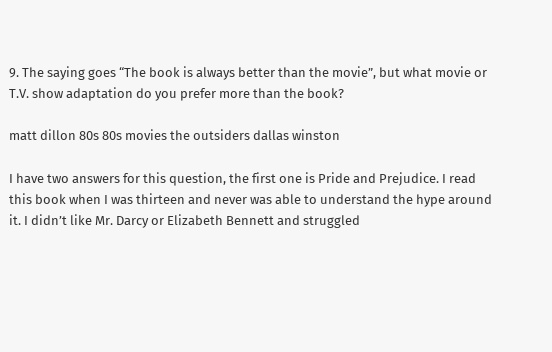9. The saying goes “The book is always better than the movie”, but what movie or T.V. show adaptation do you prefer more than the book?

matt dillon 80s 80s movies the outsiders dallas winston

I have two answers for this question, the first one is Pride and Prejudice. I read this book when I was thirteen and never was able to understand the hype around it. I didn’t like Mr. Darcy or Elizabeth Bennett and struggled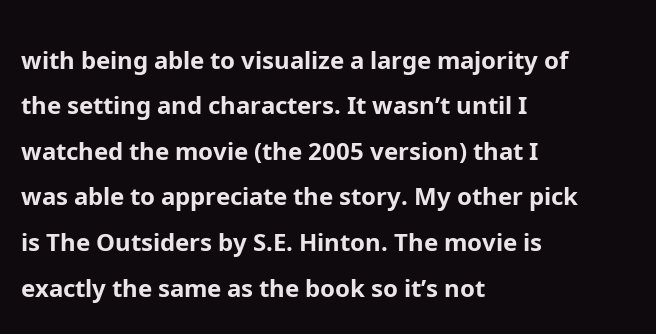with being able to visualize a large majority of the setting and characters. It wasn’t until I watched the movie (the 2005 version) that I was able to appreciate the story. My other pick is The Outsiders by S.E. Hinton. The movie is exactly the same as the book so it’s not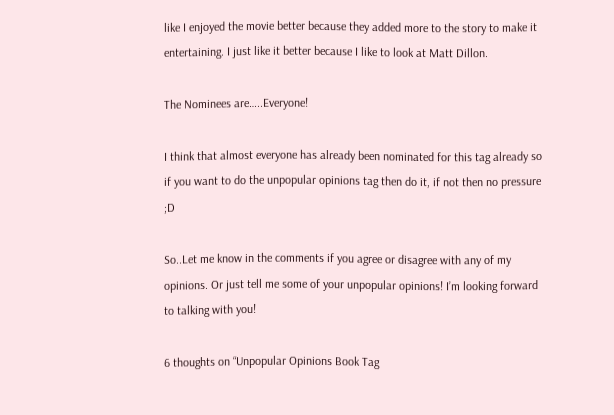like I enjoyed the movie better because they added more to the story to make it entertaining. I just like it better because I like to look at Matt Dillon.

The Nominees are…..Everyone!

I think that almost everyone has already been nominated for this tag already so if you want to do the unpopular opinions tag then do it, if not then no pressure ;D

So..Let me know in the comments if you agree or disagree with any of my opinions. Or just tell me some of your unpopular opinions! I’m looking forward to talking with you!

6 thoughts on “Unpopular Opinions Book Tag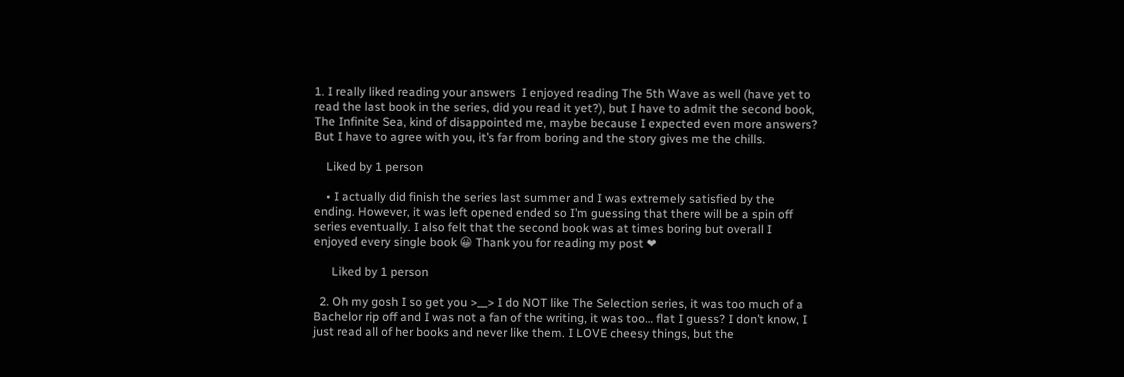1. I really liked reading your answers  I enjoyed reading The 5th Wave as well (have yet to read the last book in the series, did you read it yet?), but I have to admit the second book, The Infinite Sea, kind of disappointed me, maybe because I expected even more answers? But I have to agree with you, it’s far from boring and the story gives me the chills.

    Liked by 1 person

    • I actually did finish the series last summer and I was extremely satisfied by the ending. However, it was left opened ended so I’m guessing that there will be a spin off series eventually. I also felt that the second book was at times boring but overall I enjoyed every single book 😀 Thank you for reading my post ❤

      Liked by 1 person

  2. Oh my gosh I so get you >__> I do NOT like The Selection series, it was too much of a Bachelor rip off and I was not a fan of the writing, it was too… flat I guess? I don’t know, I just read all of her books and never like them. I LOVE cheesy things, but the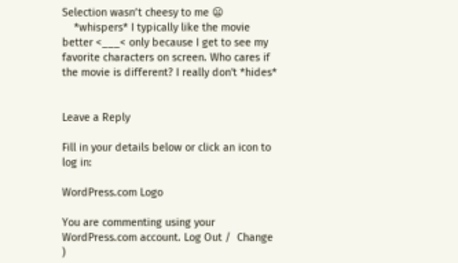Selection wasn’t cheesy to me 😦
    *whispers* I typically like the movie better <___< only because I get to see my favorite characters on screen. Who cares if the movie is different? I really don't *hides*


Leave a Reply

Fill in your details below or click an icon to log in:

WordPress.com Logo

You are commenting using your WordPress.com account. Log Out /  Change )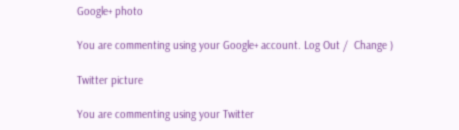Google+ photo

You are commenting using your Google+ account. Log Out /  Change )

Twitter picture

You are commenting using your Twitter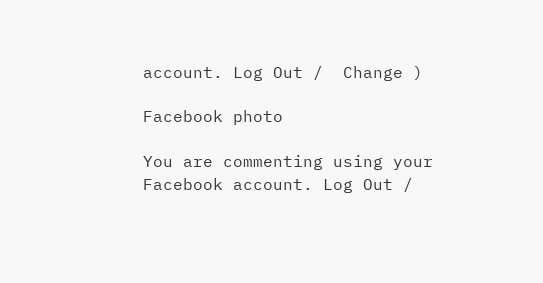account. Log Out /  Change )

Facebook photo

You are commenting using your Facebook account. Log Out /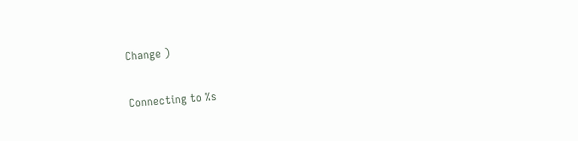Change )

Connecting to %s